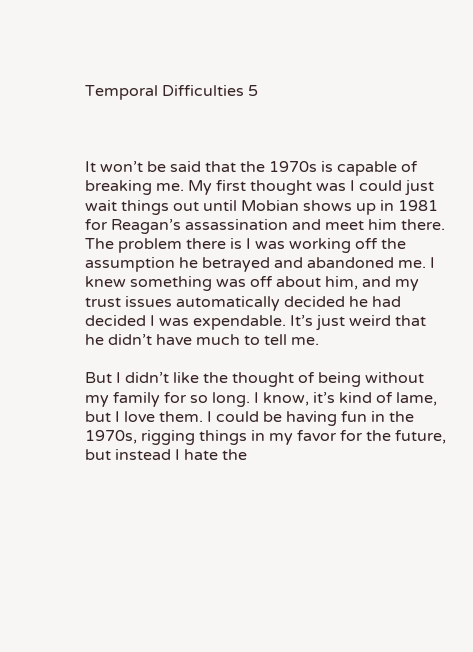Temporal Difficulties 5



It won’t be said that the 1970s is capable of breaking me. My first thought was I could just wait things out until Mobian shows up in 1981 for Reagan’s assassination and meet him there. The problem there is I was working off the assumption he betrayed and abandoned me. I knew something was off about him, and my trust issues automatically decided he had decided I was expendable. It’s just weird that he didn’t have much to tell me.

But I didn’t like the thought of being without my family for so long. I know, it’s kind of lame, but I love them. I could be having fun in the 1970s, rigging things in my favor for the future, but instead I hate the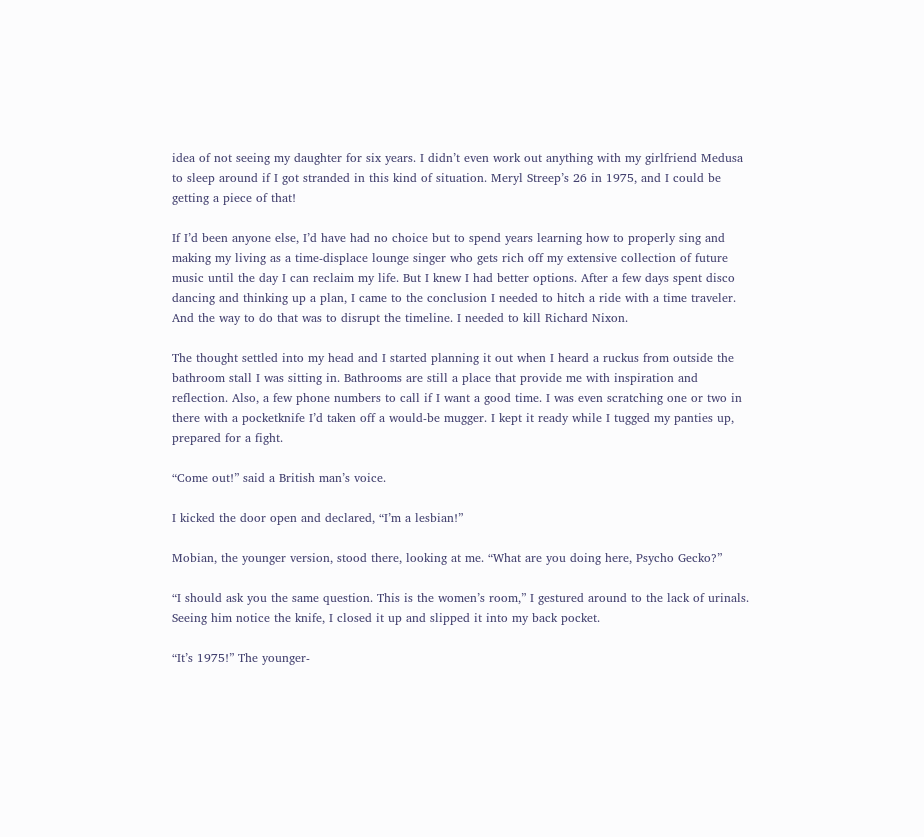idea of not seeing my daughter for six years. I didn’t even work out anything with my girlfriend Medusa to sleep around if I got stranded in this kind of situation. Meryl Streep’s 26 in 1975, and I could be getting a piece of that!

If I’d been anyone else, I’d have had no choice but to spend years learning how to properly sing and making my living as a time-displace lounge singer who gets rich off my extensive collection of future music until the day I can reclaim my life. But I knew I had better options. After a few days spent disco dancing and thinking up a plan, I came to the conclusion I needed to hitch a ride with a time traveler. And the way to do that was to disrupt the timeline. I needed to kill Richard Nixon.

The thought settled into my head and I started planning it out when I heard a ruckus from outside the bathroom stall I was sitting in. Bathrooms are still a place that provide me with inspiration and reflection. Also, a few phone numbers to call if I want a good time. I was even scratching one or two in there with a pocketknife I’d taken off a would-be mugger. I kept it ready while I tugged my panties up, prepared for a fight.

“Come out!” said a British man’s voice.

I kicked the door open and declared, “I’m a lesbian!”

Mobian, the younger version, stood there, looking at me. “What are you doing here, Psycho Gecko?”

“I should ask you the same question. This is the women’s room,” I gestured around to the lack of urinals. Seeing him notice the knife, I closed it up and slipped it into my back pocket.

“It’s 1975!” The younger-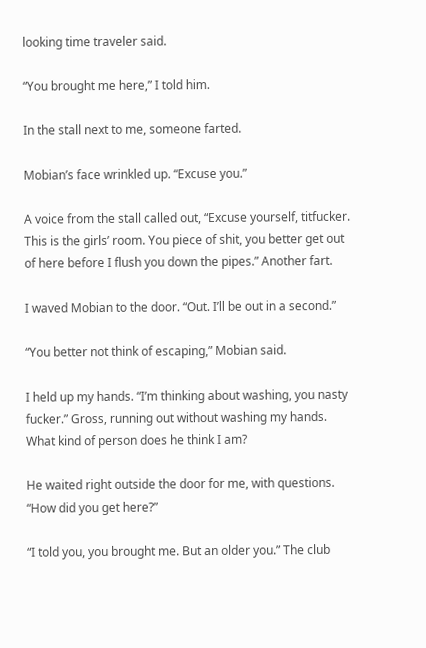looking time traveler said.

“You brought me here,” I told him.

In the stall next to me, someone farted.

Mobian’s face wrinkled up. “Excuse you.”

A voice from the stall called out, “Excuse yourself, titfucker. This is the girls’ room. You piece of shit, you better get out of here before I flush you down the pipes.” Another fart.

I waved Mobian to the door. “Out. I’ll be out in a second.”

“You better not think of escaping,” Mobian said.

I held up my hands. “I’m thinking about washing, you nasty fucker.” Gross, running out without washing my hands. What kind of person does he think I am?

He waited right outside the door for me, with questions. “How did you get here?”

“I told you, you brought me. But an older you.” The club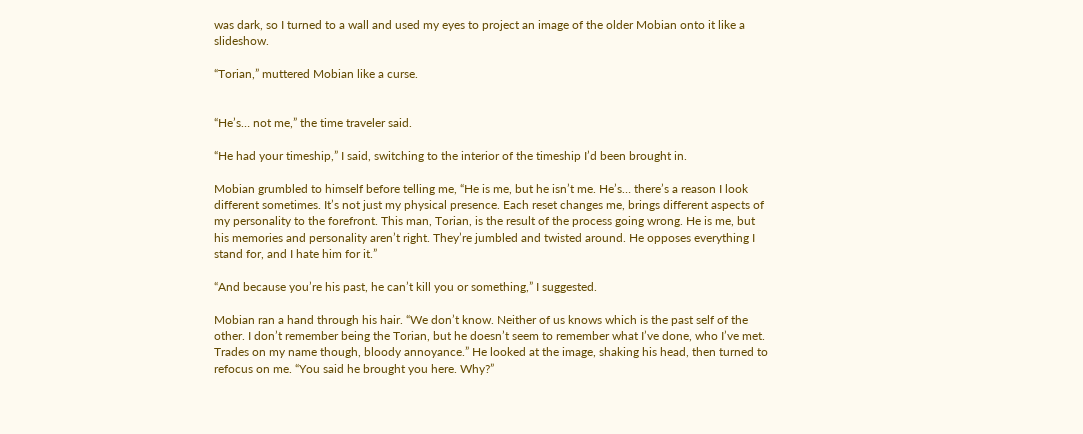was dark, so I turned to a wall and used my eyes to project an image of the older Mobian onto it like a slideshow.

“Torian,” muttered Mobian like a curse.


“He’s… not me,” the time traveler said.

“He had your timeship,” I said, switching to the interior of the timeship I’d been brought in.

Mobian grumbled to himself before telling me, “He is me, but he isn’t me. He’s… there’s a reason I look different sometimes. It’s not just my physical presence. Each reset changes me, brings different aspects of my personality to the forefront. This man, Torian, is the result of the process going wrong. He is me, but his memories and personality aren’t right. They’re jumbled and twisted around. He opposes everything I stand for, and I hate him for it.”

“And because you’re his past, he can’t kill you or something,” I suggested.

Mobian ran a hand through his hair. “We don’t know. Neither of us knows which is the past self of the other. I don’t remember being the Torian, but he doesn’t seem to remember what I’ve done, who I’ve met. Trades on my name though, bloody annoyance.” He looked at the image, shaking his head, then turned to refocus on me. “You said he brought you here. Why?”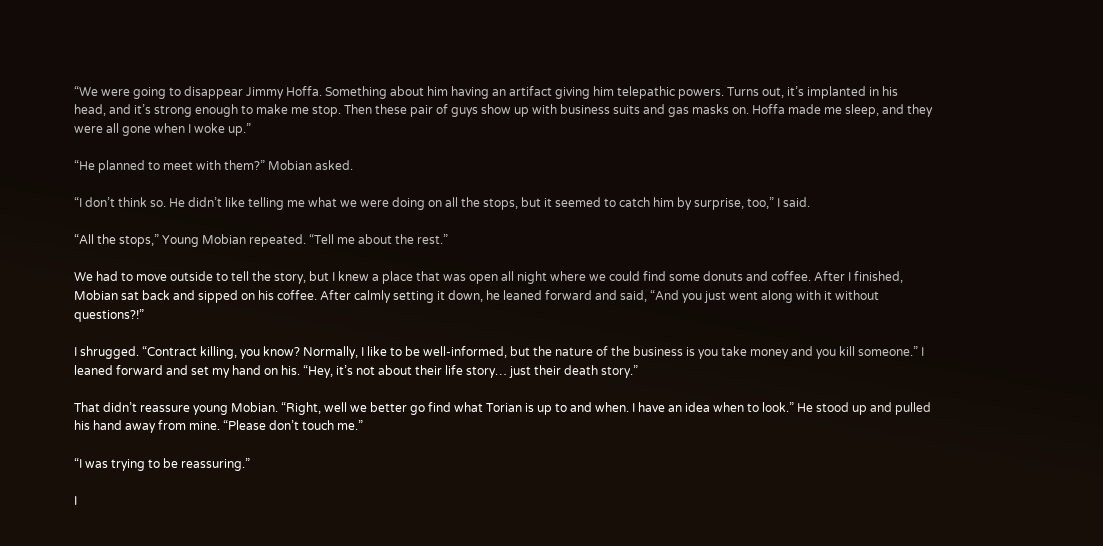“We were going to disappear Jimmy Hoffa. Something about him having an artifact giving him telepathic powers. Turns out, it’s implanted in his head, and it’s strong enough to make me stop. Then these pair of guys show up with business suits and gas masks on. Hoffa made me sleep, and they were all gone when I woke up.”

“He planned to meet with them?” Mobian asked.

“I don’t think so. He didn’t like telling me what we were doing on all the stops, but it seemed to catch him by surprise, too,” I said.

“All the stops,” Young Mobian repeated. “Tell me about the rest.”

We had to move outside to tell the story, but I knew a place that was open all night where we could find some donuts and coffee. After I finished, Mobian sat back and sipped on his coffee. After calmly setting it down, he leaned forward and said, “And you just went along with it without questions?!”

I shrugged. “Contract killing, you know? Normally, I like to be well-informed, but the nature of the business is you take money and you kill someone.” I leaned forward and set my hand on his. “Hey, it’s not about their life story… just their death story.”

That didn’t reassure young Mobian. “Right, well we better go find what Torian is up to and when. I have an idea when to look.” He stood up and pulled his hand away from mine. “Please don’t touch me.”

“I was trying to be reassuring.”

I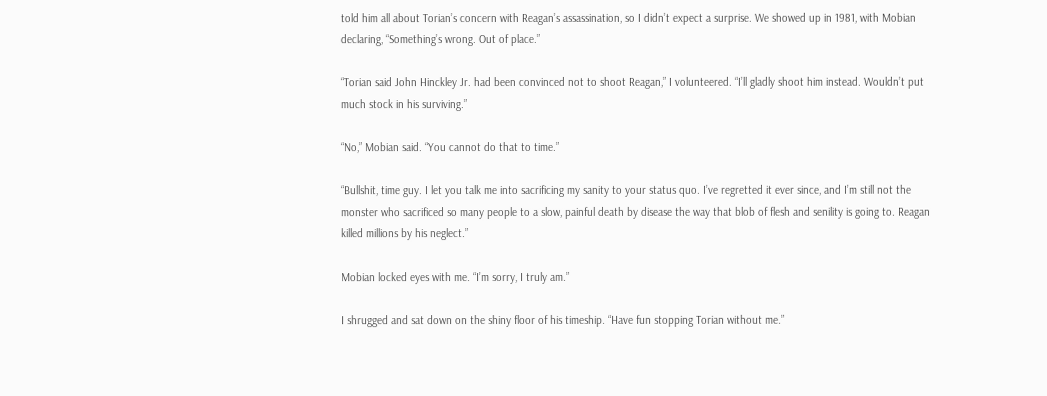told him all about Torian’s concern with Reagan’s assassination, so I didn’t expect a surprise. We showed up in 1981, with Mobian declaring, “Something’s wrong. Out of place.”

“Torian said John Hinckley Jr. had been convinced not to shoot Reagan,” I volunteered. “I’ll gladly shoot him instead. Wouldn’t put much stock in his surviving.”

“No,” Mobian said. “You cannot do that to time.”

“Bullshit, time guy. I let you talk me into sacrificing my sanity to your status quo. I’ve regretted it ever since, and I’m still not the monster who sacrificed so many people to a slow, painful death by disease the way that blob of flesh and senility is going to. Reagan killed millions by his neglect.”

Mobian locked eyes with me. “I’m sorry, I truly am.”

I shrugged and sat down on the shiny floor of his timeship. “Have fun stopping Torian without me.”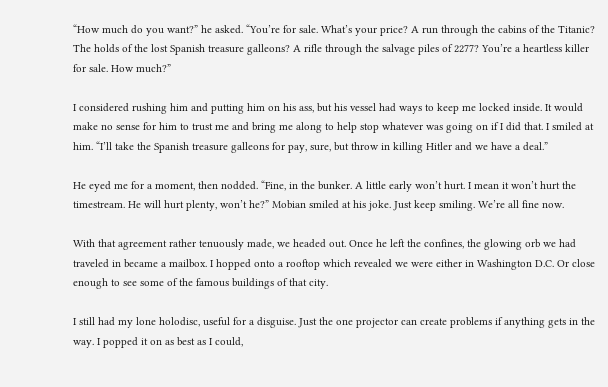“How much do you want?” he asked. “You’re for sale. What’s your price? A run through the cabins of the Titanic? The holds of the lost Spanish treasure galleons? A rifle through the salvage piles of 2277? You’re a heartless killer for sale. How much?”

I considered rushing him and putting him on his ass, but his vessel had ways to keep me locked inside. It would make no sense for him to trust me and bring me along to help stop whatever was going on if I did that. I smiled at him. “I’ll take the Spanish treasure galleons for pay, sure, but throw in killing Hitler and we have a deal.”

He eyed me for a moment, then nodded. “Fine, in the bunker. A little early won’t hurt. I mean it won’t hurt the timestream. He will hurt plenty, won’t he?” Mobian smiled at his joke. Just keep smiling. We’re all fine now.

With that agreement rather tenuously made, we headed out. Once he left the confines, the glowing orb we had traveled in became a mailbox. I hopped onto a rooftop which revealed we were either in Washington D.C. Or close enough to see some of the famous buildings of that city.

I still had my lone holodisc, useful for a disguise. Just the one projector can create problems if anything gets in the way. I popped it on as best as I could,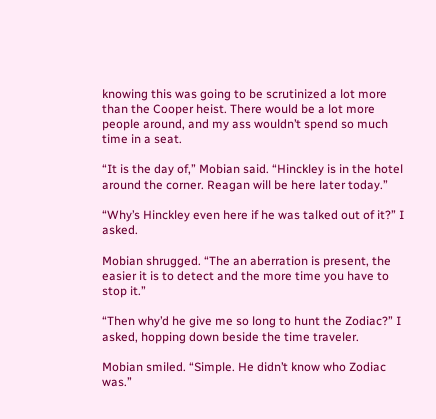knowing this was going to be scrutinized a lot more than the Cooper heist. There would be a lot more people around, and my ass wouldn’t spend so much time in a seat.

“It is the day of,” Mobian said. “Hinckley is in the hotel around the corner. Reagan will be here later today.”

“Why’s Hinckley even here if he was talked out of it?” I asked.

Mobian shrugged. “The an aberration is present, the easier it is to detect and the more time you have to stop it.”

“Then why’d he give me so long to hunt the Zodiac?” I asked, hopping down beside the time traveler.

Mobian smiled. “Simple. He didn’t know who Zodiac was.”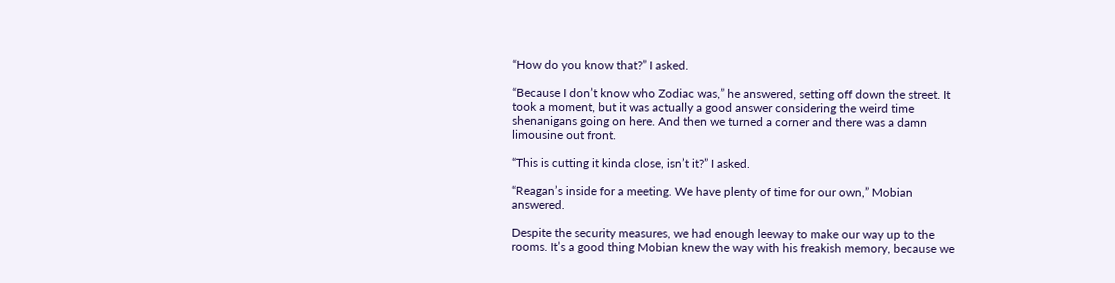“How do you know that?” I asked.

“Because I don’t know who Zodiac was,” he answered, setting off down the street. It took a moment, but it was actually a good answer considering the weird time shenanigans going on here. And then we turned a corner and there was a damn limousine out front.

“This is cutting it kinda close, isn’t it?” I asked.

“Reagan’s inside for a meeting. We have plenty of time for our own,” Mobian answered.

Despite the security measures, we had enough leeway to make our way up to the rooms. It’s a good thing Mobian knew the way with his freakish memory, because we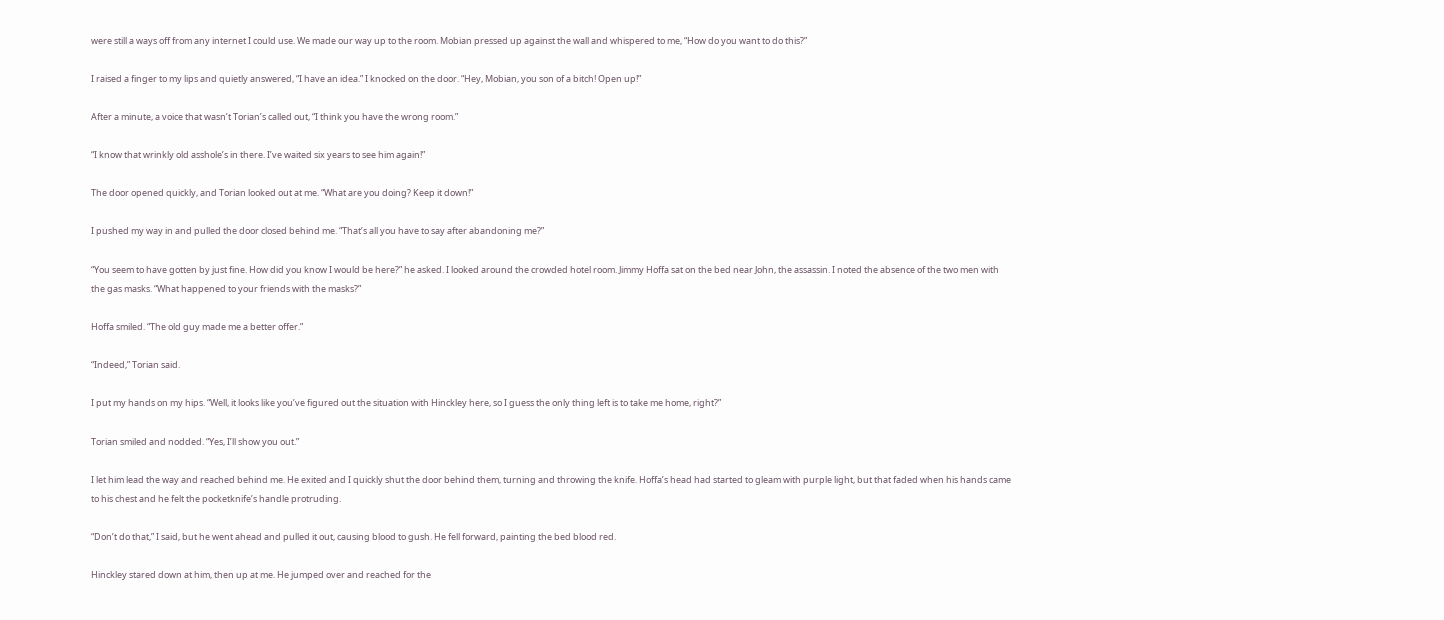were still a ways off from any internet I could use. We made our way up to the room. Mobian pressed up against the wall and whispered to me, “How do you want to do this?”

I raised a finger to my lips and quietly answered, “I have an idea.” I knocked on the door. “Hey, Mobian, you son of a bitch! Open up!”

After a minute, a voice that wasn’t Torian’s called out, “I think you have the wrong room.”

“I know that wrinkly old asshole’s in there. I’ve waited six years to see him again!”

The door opened quickly, and Torian looked out at me. “What are you doing? Keep it down!”

I pushed my way in and pulled the door closed behind me. “That’s all you have to say after abandoning me?”

“You seem to have gotten by just fine. How did you know I would be here?” he asked. I looked around the crowded hotel room. Jimmy Hoffa sat on the bed near John, the assassin. I noted the absence of the two men with the gas masks. “What happened to your friends with the masks?”

Hoffa smiled. “The old guy made me a better offer.”

“Indeed,” Torian said.

I put my hands on my hips. “Well, it looks like you’ve figured out the situation with Hinckley here, so I guess the only thing left is to take me home, right?”

Torian smiled and nodded. “Yes, I’ll show you out.”

I let him lead the way and reached behind me. He exited and I quickly shut the door behind them, turning and throwing the knife. Hoffa’s head had started to gleam with purple light, but that faded when his hands came to his chest and he felt the pocketknife’s handle protruding.

“Don’t do that,” I said, but he went ahead and pulled it out, causing blood to gush. He fell forward, painting the bed blood red.

Hinckley stared down at him, then up at me. He jumped over and reached for the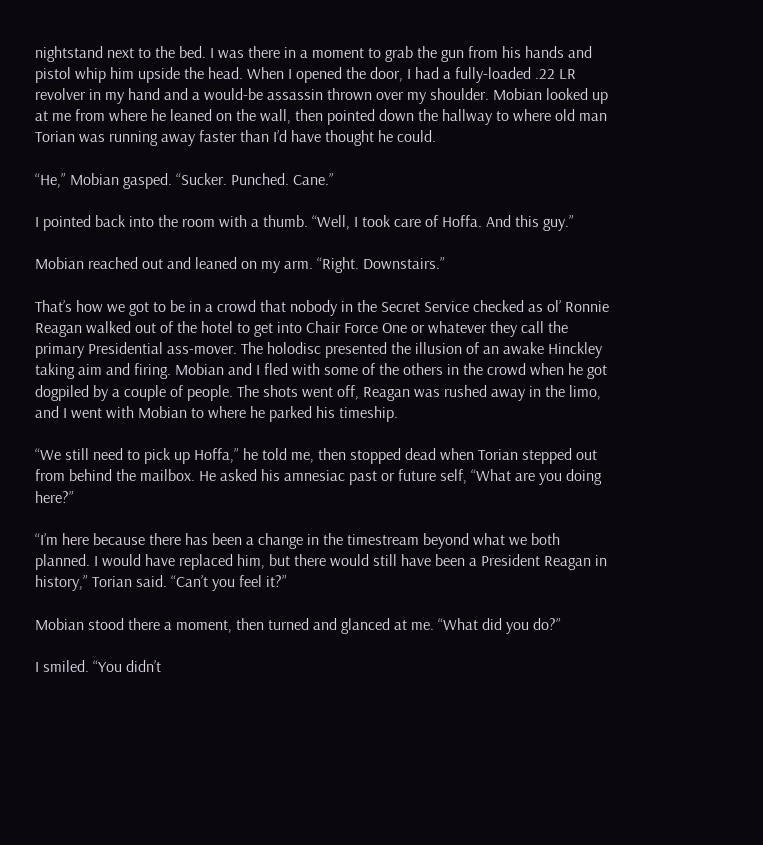nightstand next to the bed. I was there in a moment to grab the gun from his hands and pistol whip him upside the head. When I opened the door, I had a fully-loaded .22 LR revolver in my hand and a would-be assassin thrown over my shoulder. Mobian looked up at me from where he leaned on the wall, then pointed down the hallway to where old man Torian was running away faster than I’d have thought he could.

“He,” Mobian gasped. “Sucker. Punched. Cane.”

I pointed back into the room with a thumb. “Well, I took care of Hoffa. And this guy.”

Mobian reached out and leaned on my arm. “Right. Downstairs.”

That’s how we got to be in a crowd that nobody in the Secret Service checked as ol’ Ronnie Reagan walked out of the hotel to get into Chair Force One or whatever they call the primary Presidential ass-mover. The holodisc presented the illusion of an awake Hinckley taking aim and firing. Mobian and I fled with some of the others in the crowd when he got dogpiled by a couple of people. The shots went off, Reagan was rushed away in the limo, and I went with Mobian to where he parked his timeship.

“We still need to pick up Hoffa,” he told me, then stopped dead when Torian stepped out from behind the mailbox. He asked his amnesiac past or future self, “What are you doing here?”

“I’m here because there has been a change in the timestream beyond what we both planned. I would have replaced him, but there would still have been a President Reagan in history,” Torian said. “Can’t you feel it?”

Mobian stood there a moment, then turned and glanced at me. “What did you do?”

I smiled. “You didn’t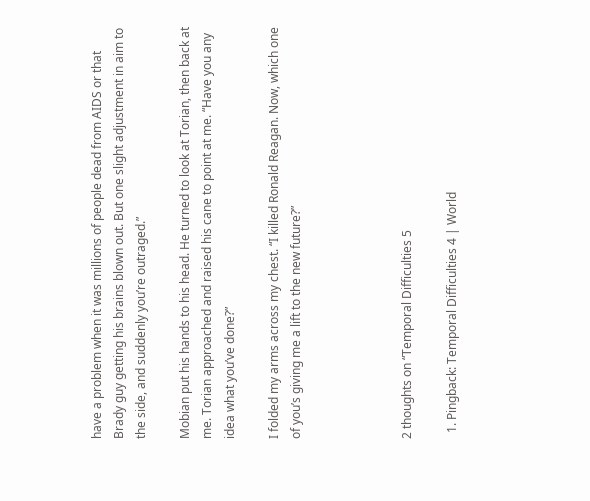have a problem when it was millions of people dead from AIDS or that Brady guy getting his brains blown out. But one slight adjustment in aim to the side, and suddenly you’re outraged.”

Mobian put his hands to his head. He turned to look at Torian, then back at me. Torian approached and raised his cane to point at me. “Have you any idea what you’ve done?”

I folded my arms across my chest. “I killed Ronald Reagan. Now, which one of you’s giving me a lift to the new future?”




2 thoughts on “Temporal Difficulties 5

  1. Pingback: Temporal Difficulties 4 | World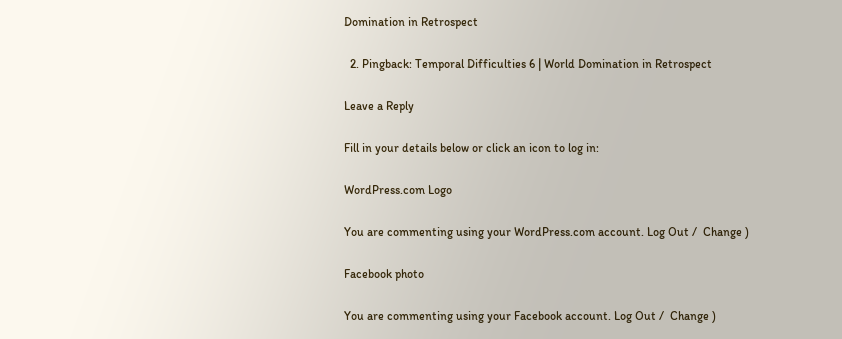Domination in Retrospect

  2. Pingback: Temporal Difficulties 6 | World Domination in Retrospect

Leave a Reply

Fill in your details below or click an icon to log in:

WordPress.com Logo

You are commenting using your WordPress.com account. Log Out /  Change )

Facebook photo

You are commenting using your Facebook account. Log Out /  Change )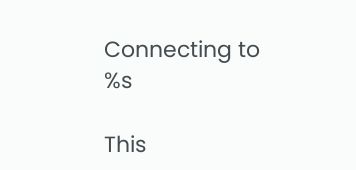Connecting to %s

This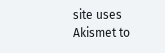site uses Akismet to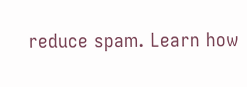reduce spam. Learn how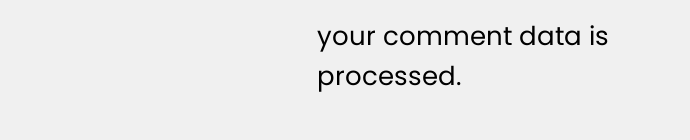your comment data is processed.